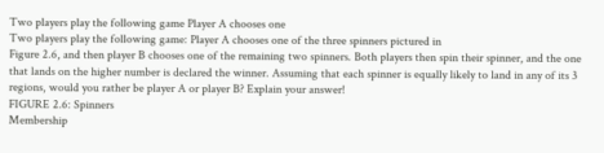Two players play the following game Player A chooses one
Two players play the following game: Player A chooses one of the three spinners pictured in
Figure 2.6, and then player B chooses one of the remaining two spinners. Both players then spin their spinner, and the one that lands on the higher number is declared the winner. Assuming that each spinner is equally likely to land in any of its 3 regions, would you rather be player A or player B? Explain your answer!
FIGURE 2.6: Spinners
Membership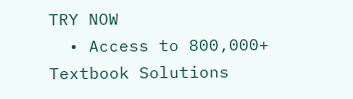TRY NOW
  • Access to 800,000+ Textbook Solutions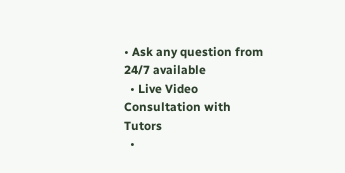• Ask any question from 24/7 available
  • Live Video Consultation with Tutors
  •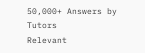50,000+ Answers by Tutors
Relevant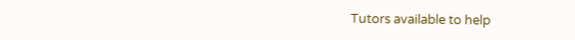Tutors available to help